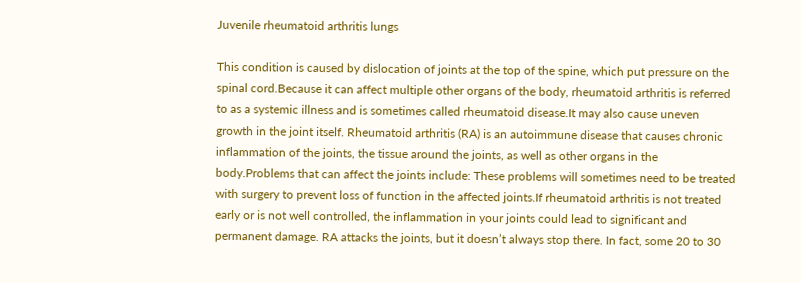Juvenile rheumatoid arthritis lungs

This condition is caused by dislocation of joints at the top of the spine, which put pressure on the spinal cord.Because it can affect multiple other organs of the body, rheumatoid arthritis is referred to as a systemic illness and is sometimes called rheumatoid disease.It may also cause uneven growth in the joint itself. Rheumatoid arthritis (RA) is an autoimmune disease that causes chronic inflammation of the joints, the tissue around the joints, as well as other organs in the body.Problems that can affect the joints include: These problems will sometimes need to be treated with surgery to prevent loss of function in the affected joints.If rheumatoid arthritis is not treated early or is not well controlled, the inflammation in your joints could lead to significant and permanent damage. RA attacks the joints, but it doesn’t always stop there. In fact, some 20 to 30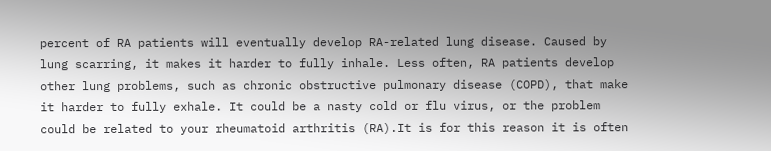percent of RA patients will eventually develop RA-related lung disease. Caused by lung scarring, it makes it harder to fully inhale. Less often, RA patients develop other lung problems, such as chronic obstructive pulmonary disease (COPD), that make it harder to fully exhale. It could be a nasty cold or flu virus, or the problem could be related to your rheumatoid arthritis (RA).It is for this reason it is often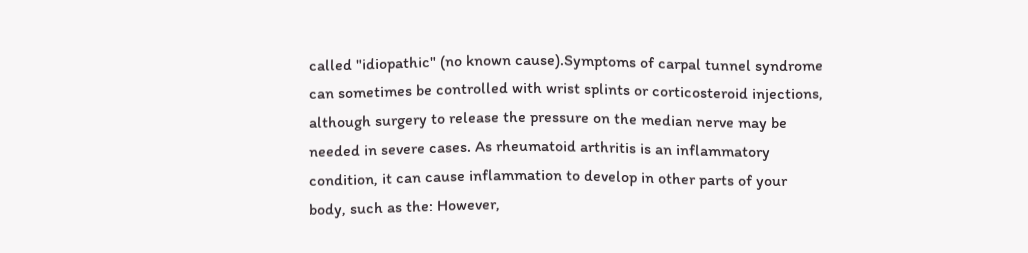called "idiopathic" (no known cause).Symptoms of carpal tunnel syndrome can sometimes be controlled with wrist splints or corticosteroid injections, although surgery to release the pressure on the median nerve may be needed in severe cases. As rheumatoid arthritis is an inflammatory condition, it can cause inflammation to develop in other parts of your body, such as the: However,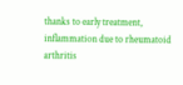thanks to early treatment, inflammation due to rheumatoid arthritis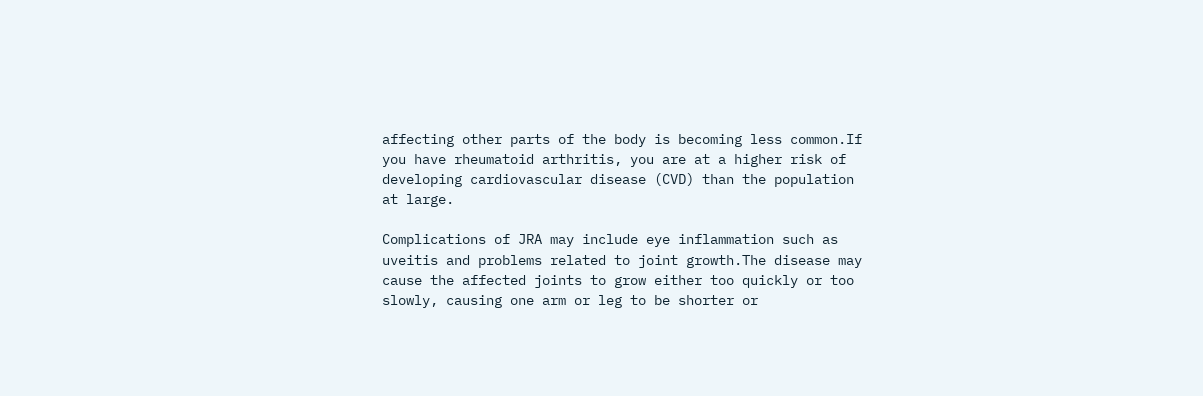affecting other parts of the body is becoming less common.If you have rheumatoid arthritis, you are at a higher risk of developing cardiovascular disease (CVD) than the population at large.

Complications of JRA may include eye inflammation such as uveitis and problems related to joint growth.The disease may cause the affected joints to grow either too quickly or too slowly, causing one arm or leg to be shorter or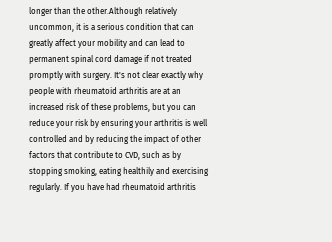longer than the other.Although relatively uncommon, it is a serious condition that can greatly affect your mobility and can lead to permanent spinal cord damage if not treated promptly with surgery. It's not clear exactly why people with rheumatoid arthritis are at an increased risk of these problems, but you can reduce your risk by ensuring your arthritis is well controlled and by reducing the impact of other factors that contribute to CVD, such as by stopping smoking, eating healthily and exercising regularly. If you have had rheumatoid arthritis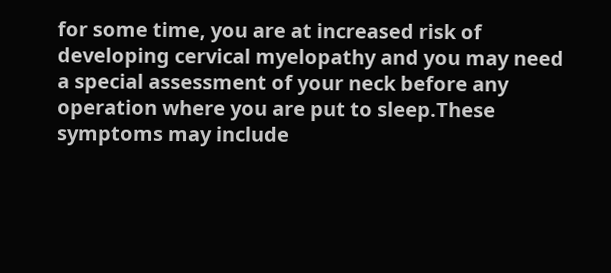for some time, you are at increased risk of developing cervical myelopathy and you may need a special assessment of your neck before any operation where you are put to sleep.These symptoms may include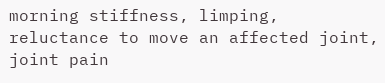morning stiffness, limping, reluctance to move an affected joint, joint pain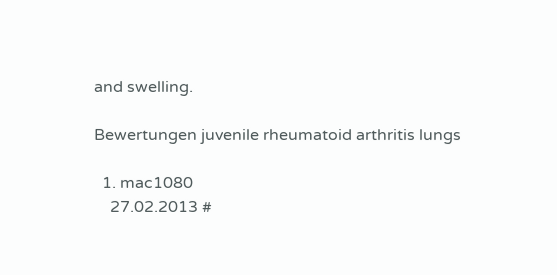and swelling.

Bewertungen juvenile rheumatoid arthritis lungs

  1. mac1080
    27.02.2013 #